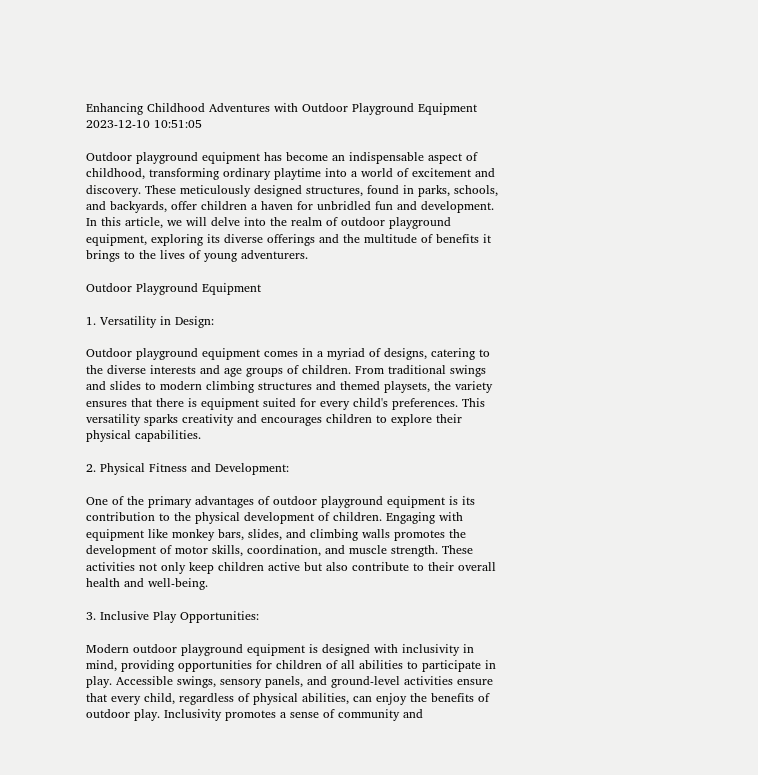Enhancing Childhood Adventures with Outdoor Playground Equipment
2023-12-10 10:51:05

Outdoor playground equipment has become an indispensable aspect of childhood, transforming ordinary playtime into a world of excitement and discovery. These meticulously designed structures, found in parks, schools, and backyards, offer children a haven for unbridled fun and development. In this article, we will delve into the realm of outdoor playground equipment, exploring its diverse offerings and the multitude of benefits it brings to the lives of young adventurers.

Outdoor Playground Equipment

1. Versatility in Design:

Outdoor playground equipment comes in a myriad of designs, catering to the diverse interests and age groups of children. From traditional swings and slides to modern climbing structures and themed playsets, the variety ensures that there is equipment suited for every child's preferences. This versatility sparks creativity and encourages children to explore their physical capabilities.

2. Physical Fitness and Development:

One of the primary advantages of outdoor playground equipment is its contribution to the physical development of children. Engaging with equipment like monkey bars, slides, and climbing walls promotes the development of motor skills, coordination, and muscle strength. These activities not only keep children active but also contribute to their overall health and well-being.

3. Inclusive Play Opportunities:

Modern outdoor playground equipment is designed with inclusivity in mind, providing opportunities for children of all abilities to participate in play. Accessible swings, sensory panels, and ground-level activities ensure that every child, regardless of physical abilities, can enjoy the benefits of outdoor play. Inclusivity promotes a sense of community and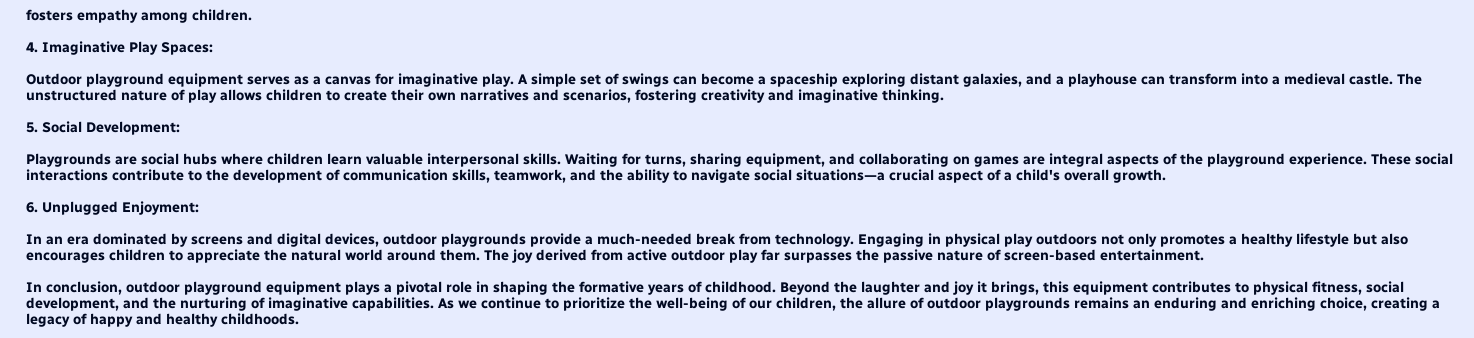fosters empathy among children.

4. Imaginative Play Spaces:

Outdoor playground equipment serves as a canvas for imaginative play. A simple set of swings can become a spaceship exploring distant galaxies, and a playhouse can transform into a medieval castle. The unstructured nature of play allows children to create their own narratives and scenarios, fostering creativity and imaginative thinking.

5. Social Development:

Playgrounds are social hubs where children learn valuable interpersonal skills. Waiting for turns, sharing equipment, and collaborating on games are integral aspects of the playground experience. These social interactions contribute to the development of communication skills, teamwork, and the ability to navigate social situations—a crucial aspect of a child's overall growth.

6. Unplugged Enjoyment:

In an era dominated by screens and digital devices, outdoor playgrounds provide a much-needed break from technology. Engaging in physical play outdoors not only promotes a healthy lifestyle but also encourages children to appreciate the natural world around them. The joy derived from active outdoor play far surpasses the passive nature of screen-based entertainment.

In conclusion, outdoor playground equipment plays a pivotal role in shaping the formative years of childhood. Beyond the laughter and joy it brings, this equipment contributes to physical fitness, social development, and the nurturing of imaginative capabilities. As we continue to prioritize the well-being of our children, the allure of outdoor playgrounds remains an enduring and enriching choice, creating a legacy of happy and healthy childhoods.